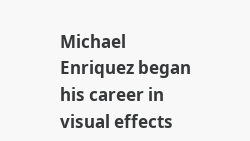Michael Enriquez began his career in visual effects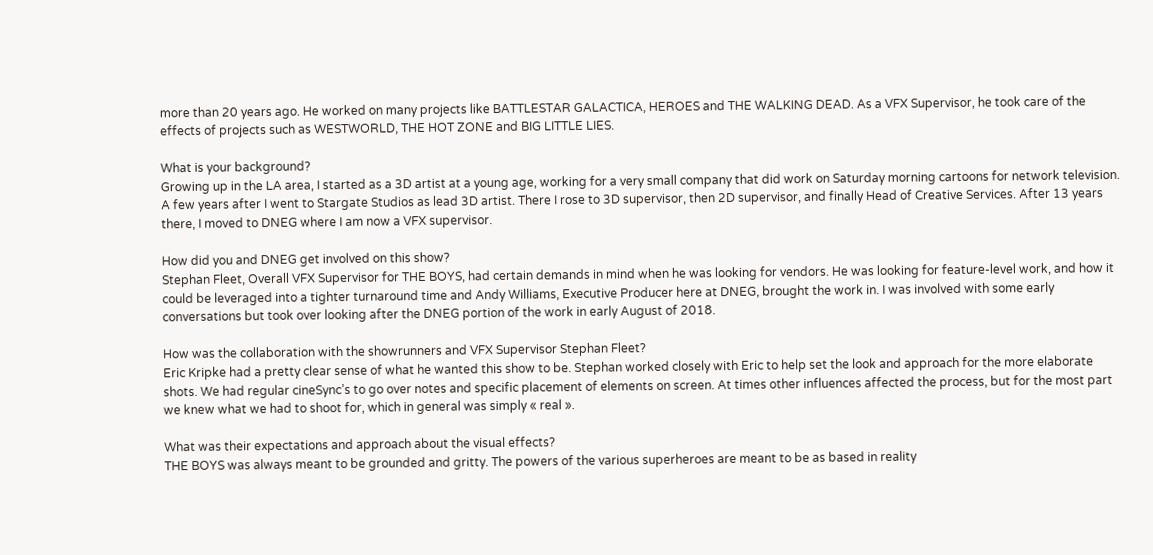more than 20 years ago. He worked on many projects like BATTLESTAR GALACTICA, HEROES and THE WALKING DEAD. As a VFX Supervisor, he took care of the effects of projects such as WESTWORLD, THE HOT ZONE and BIG LITTLE LIES.

What is your background?
Growing up in the LA area, I started as a 3D artist at a young age, working for a very small company that did work on Saturday morning cartoons for network television. A few years after I went to Stargate Studios as lead 3D artist. There I rose to 3D supervisor, then 2D supervisor, and finally Head of Creative Services. After 13 years there, I moved to DNEG where I am now a VFX supervisor.

How did you and DNEG get involved on this show?
Stephan Fleet, Overall VFX Supervisor for THE BOYS, had certain demands in mind when he was looking for vendors. He was looking for feature-level work, and how it could be leveraged into a tighter turnaround time and Andy Williams, Executive Producer here at DNEG, brought the work in. I was involved with some early conversations but took over looking after the DNEG portion of the work in early August of 2018.

How was the collaboration with the showrunners and VFX Supervisor Stephan Fleet?
Eric Kripke had a pretty clear sense of what he wanted this show to be. Stephan worked closely with Eric to help set the look and approach for the more elaborate shots. We had regular cineSync’s to go over notes and specific placement of elements on screen. At times other influences affected the process, but for the most part we knew what we had to shoot for, which in general was simply « real ».

What was their expectations and approach about the visual effects?
THE BOYS was always meant to be grounded and gritty. The powers of the various superheroes are meant to be as based in reality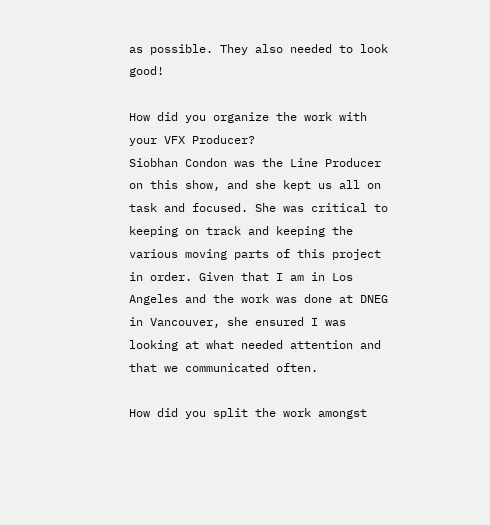as possible. They also needed to look good!

How did you organize the work with your VFX Producer?
Siobhan Condon was the Line Producer on this show, and she kept us all on task and focused. She was critical to keeping on track and keeping the various moving parts of this project in order. Given that I am in Los Angeles and the work was done at DNEG in Vancouver, she ensured I was looking at what needed attention and that we communicated often.

How did you split the work amongst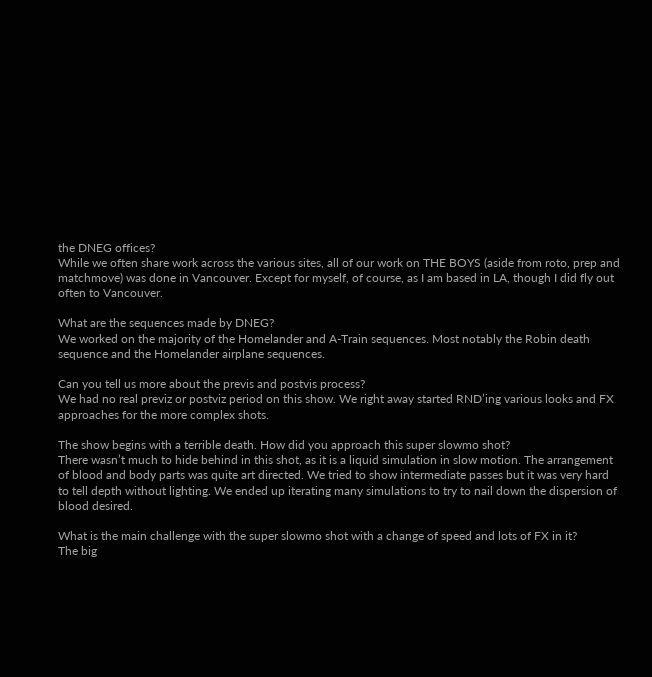the DNEG offices?
While we often share work across the various sites, all of our work on THE BOYS (aside from roto, prep and matchmove) was done in Vancouver. Except for myself, of course, as I am based in LA, though I did fly out often to Vancouver.

What are the sequences made by DNEG?
We worked on the majority of the Homelander and A-Train sequences. Most notably the Robin death sequence and the Homelander airplane sequences.

Can you tell us more about the previs and postvis process?
We had no real previz or postviz period on this show. We right away started RND’ing various looks and FX approaches for the more complex shots.

The show begins with a terrible death. How did you approach this super slowmo shot?
There wasn’t much to hide behind in this shot, as it is a liquid simulation in slow motion. The arrangement of blood and body parts was quite art directed. We tried to show intermediate passes but it was very hard to tell depth without lighting. We ended up iterating many simulations to try to nail down the dispersion of blood desired.

What is the main challenge with the super slowmo shot with a change of speed and lots of FX in it?
The big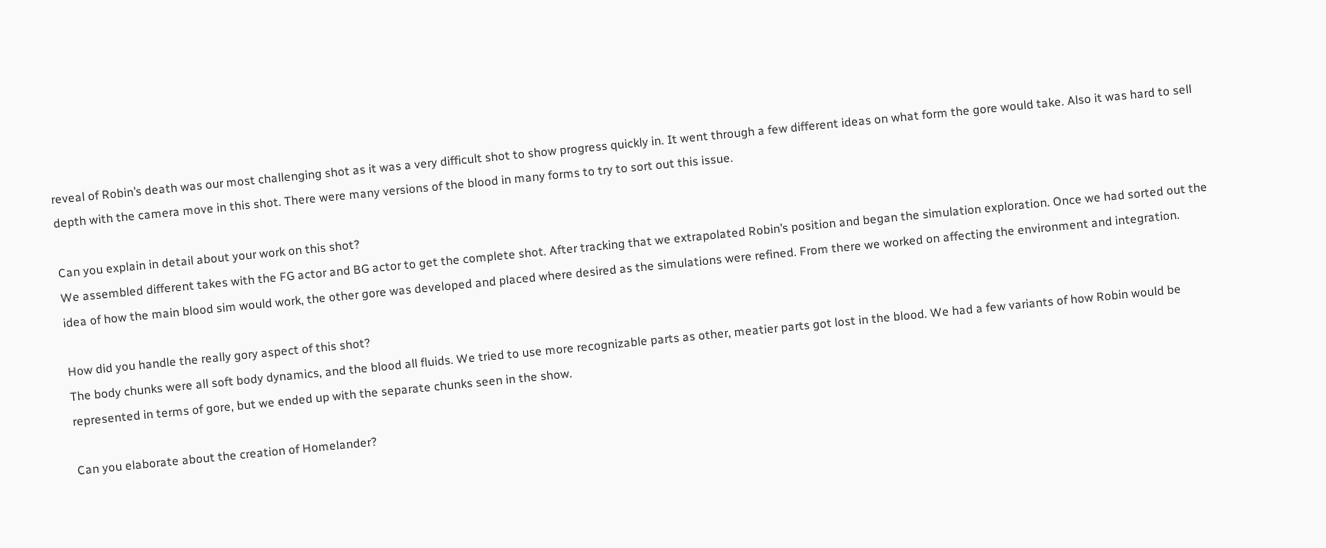reveal of Robin’s death was our most challenging shot as it was a very difficult shot to show progress quickly in. It went through a few different ideas on what form the gore would take. Also it was hard to sell depth with the camera move in this shot. There were many versions of the blood in many forms to try to sort out this issue.

Can you explain in detail about your work on this shot?
We assembled different takes with the FG actor and BG actor to get the complete shot. After tracking that we extrapolated Robin’s position and began the simulation exploration. Once we had sorted out the idea of how the main blood sim would work, the other gore was developed and placed where desired as the simulations were refined. From there we worked on affecting the environment and integration.

How did you handle the really gory aspect of this shot?
The body chunks were all soft body dynamics, and the blood all fluids. We tried to use more recognizable parts as other, meatier parts got lost in the blood. We had a few variants of how Robin would be represented in terms of gore, but we ended up with the separate chunks seen in the show.

Can you elaborate about the creation of Homelander?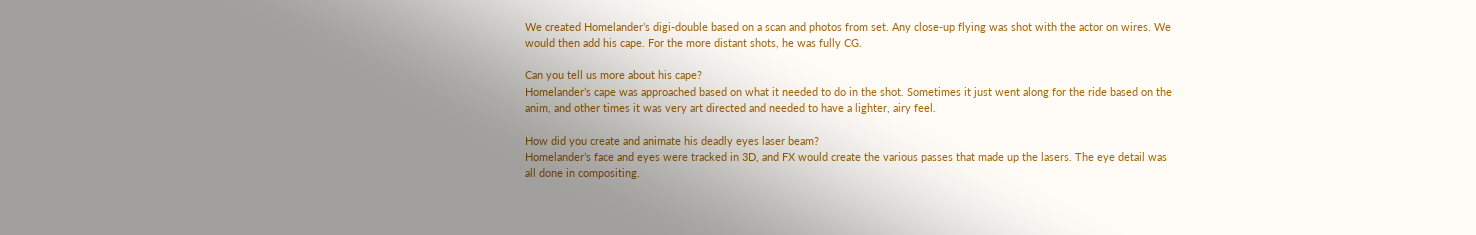We created Homelander’s digi-double based on a scan and photos from set. Any close-up flying was shot with the actor on wires. We would then add his cape. For the more distant shots, he was fully CG.

Can you tell us more about his cape?
Homelander’s cape was approached based on what it needed to do in the shot. Sometimes it just went along for the ride based on the anim, and other times it was very art directed and needed to have a lighter, airy feel.

How did you create and animate his deadly eyes laser beam?
Homelander’s face and eyes were tracked in 3D, and FX would create the various passes that made up the lasers. The eye detail was all done in compositing.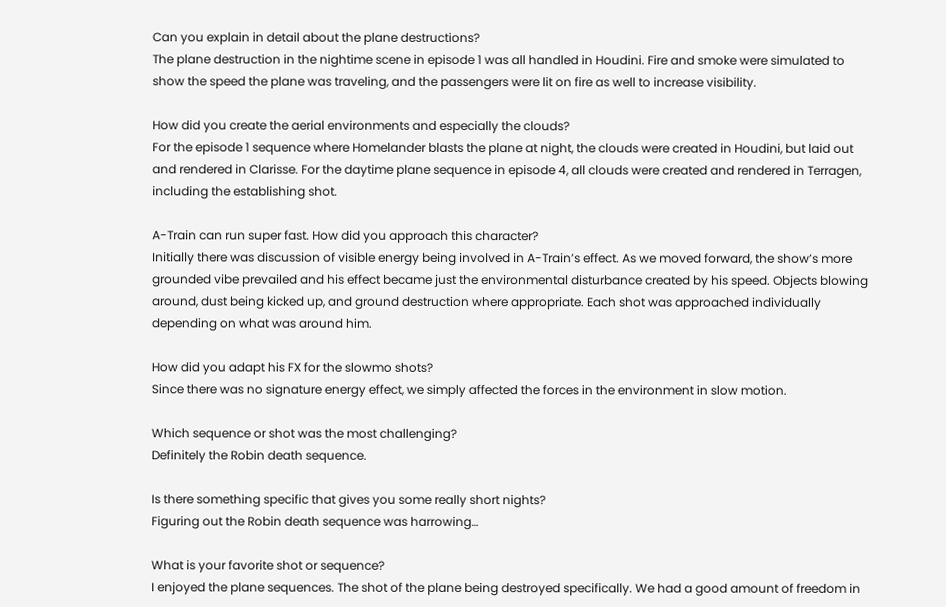Can you explain in detail about the plane destructions?
The plane destruction in the nightime scene in episode 1 was all handled in Houdini. Fire and smoke were simulated to show the speed the plane was traveling, and the passengers were lit on fire as well to increase visibility.

How did you create the aerial environments and especially the clouds?
For the episode 1 sequence where Homelander blasts the plane at night, the clouds were created in Houdini, but laid out and rendered in Clarisse. For the daytime plane sequence in episode 4, all clouds were created and rendered in Terragen, including the establishing shot.

A-Train can run super fast. How did you approach this character?
Initially there was discussion of visible energy being involved in A-Train’s effect. As we moved forward, the show’s more grounded vibe prevailed and his effect became just the environmental disturbance created by his speed. Objects blowing around, dust being kicked up, and ground destruction where appropriate. Each shot was approached individually depending on what was around him.

How did you adapt his FX for the slowmo shots?
Since there was no signature energy effect, we simply affected the forces in the environment in slow motion.

Which sequence or shot was the most challenging?
Definitely the Robin death sequence.

Is there something specific that gives you some really short nights?
Figuring out the Robin death sequence was harrowing…

What is your favorite shot or sequence?
I enjoyed the plane sequences. The shot of the plane being destroyed specifically. We had a good amount of freedom in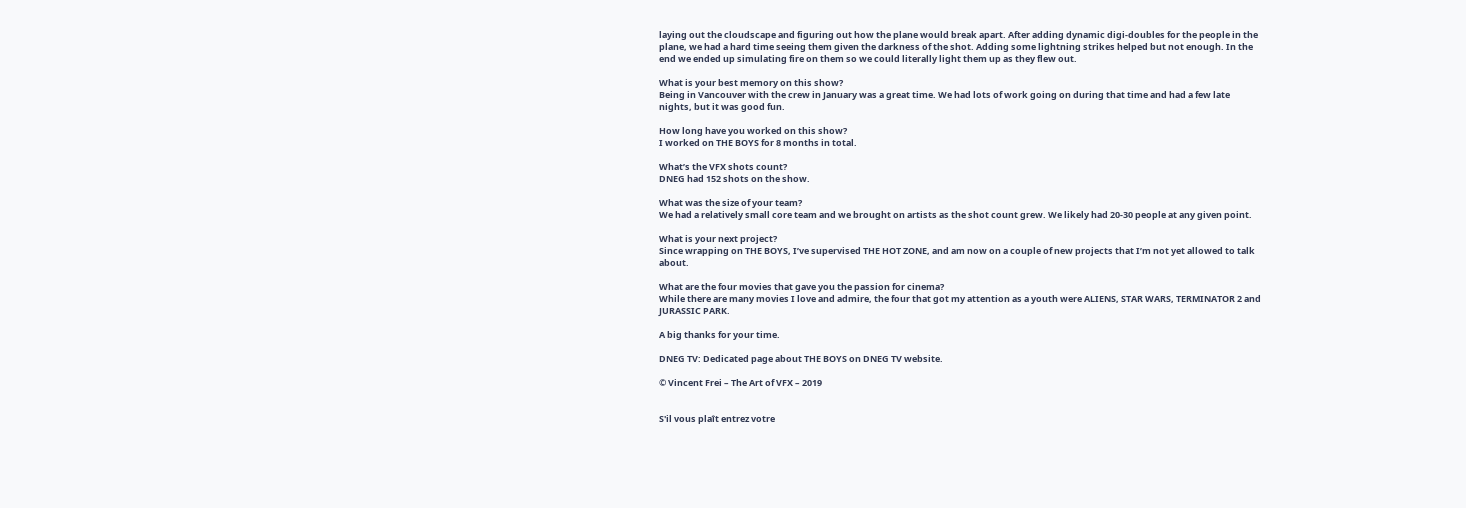laying out the cloudscape and figuring out how the plane would break apart. After adding dynamic digi-doubles for the people in the plane, we had a hard time seeing them given the darkness of the shot. Adding some lightning strikes helped but not enough. In the end we ended up simulating fire on them so we could literally light them up as they flew out.

What is your best memory on this show?
Being in Vancouver with the crew in January was a great time. We had lots of work going on during that time and had a few late nights, but it was good fun.

How long have you worked on this show?
I worked on THE BOYS for 8 months in total.

What’s the VFX shots count?
DNEG had 152 shots on the show.

What was the size of your team?
We had a relatively small core team and we brought on artists as the shot count grew. We likely had 20-30 people at any given point.

What is your next project?
Since wrapping on THE BOYS, I’ve supervised THE HOT ZONE, and am now on a couple of new projects that I’m not yet allowed to talk about.

What are the four movies that gave you the passion for cinema?
While there are many movies I love and admire, the four that got my attention as a youth were ALIENS, STAR WARS, TERMINATOR 2 and JURASSIC PARK.

A big thanks for your time.

DNEG TV: Dedicated page about THE BOYS on DNEG TV website.

© Vincent Frei – The Art of VFX – 2019


S'il vous plaît entrez votre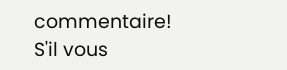commentaire!
S'il vous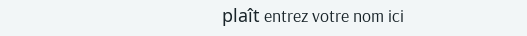plaît entrez votre nom ici